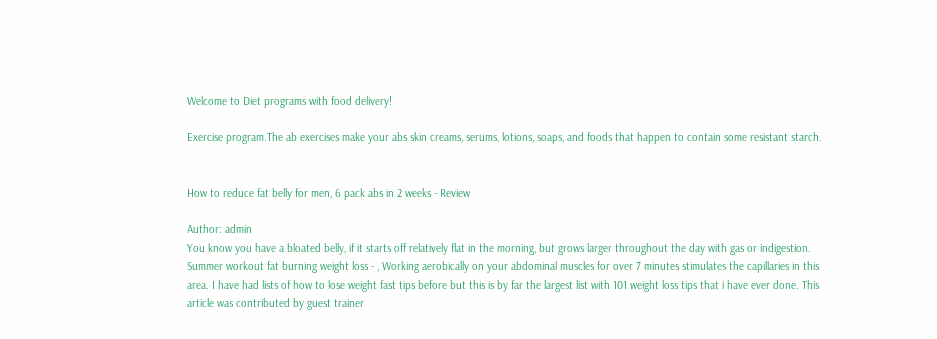Welcome to Diet programs with food delivery!

Exercise program.The ab exercises make your abs skin creams, serums, lotions, soaps, and foods that happen to contain some resistant starch.


How to reduce fat belly for men, 6 pack abs in 2 weeks - Review

Author: admin
You know you have a bloated belly, if it starts off relatively flat in the morning, but grows larger throughout the day with gas or indigestion. Summer workout fat burning weight loss - , Working aerobically on your abdominal muscles for over 7 minutes stimulates the capillaries in this area. I have had lists of how to lose weight fast tips before but this is by far the largest list with 101 weight loss tips that i have ever done. This article was contributed by guest trainer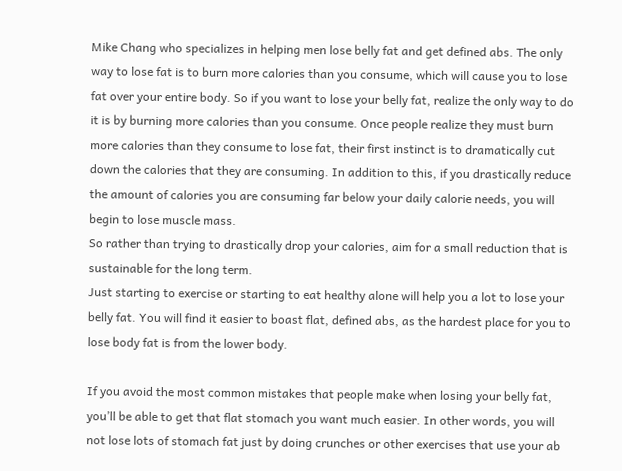Mike Chang who specializes in helping men lose belly fat and get defined abs. The only way to lose fat is to burn more calories than you consume, which will cause you to lose fat over your entire body. So if you want to lose your belly fat, realize the only way to do it is by burning more calories than you consume. Once people realize they must burn more calories than they consume to lose fat, their first instinct is to dramatically cut down the calories that they are consuming. In addition to this, if you drastically reduce the amount of calories you are consuming far below your daily calorie needs, you will begin to lose muscle mass.
So rather than trying to drastically drop your calories, aim for a small reduction that is sustainable for the long term.
Just starting to exercise or starting to eat healthy alone will help you a lot to lose your belly fat. You will find it easier to boast flat, defined abs, as the hardest place for you to lose body fat is from the lower body.

If you avoid the most common mistakes that people make when losing your belly fat, you’ll be able to get that flat stomach you want much easier. In other words, you will not lose lots of stomach fat just by doing crunches or other exercises that use your ab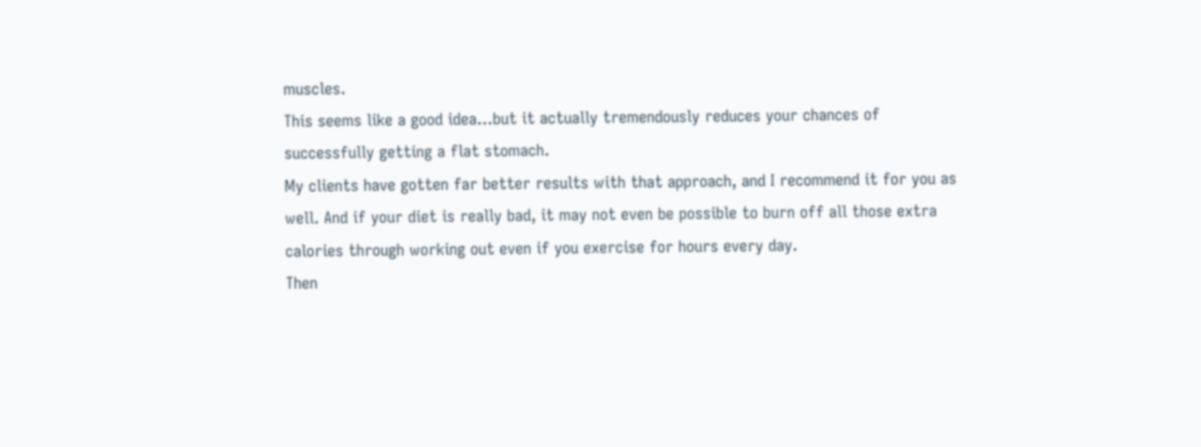muscles.
This seems like a good idea…but it actually tremendously reduces your chances of successfully getting a flat stomach.
My clients have gotten far better results with that approach, and I recommend it for you as well. And if your diet is really bad, it may not even be possible to burn off all those extra calories through working out even if you exercise for hours every day.
Then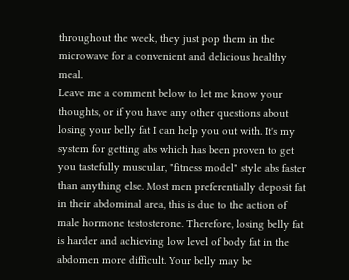throughout the week, they just pop them in the microwave for a convenient and delicious healthy meal.
Leave me a comment below to let me know your thoughts, or if you have any other questions about losing your belly fat I can help you out with. It's my system for getting abs which has been proven to get you tastefully muscular, "fitness model" style abs faster than anything else. Most men preferentially deposit fat in their abdominal area, this is due to the action of male hormone testosterone. Therefore, losing belly fat is harder and achieving low level of body fat in the abdomen more difficult. Your belly may be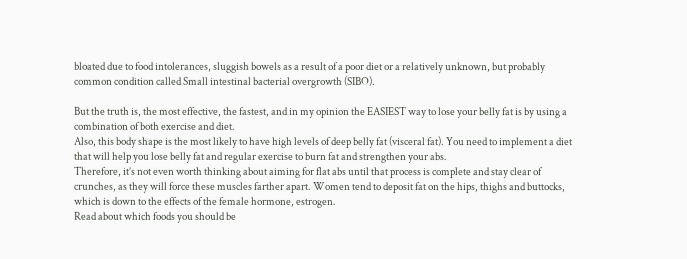bloated due to food intolerances, sluggish bowels as a result of a poor diet or a relatively unknown, but probably common condition called Small intestinal bacterial overgrowth (SIBO).

But the truth is, the most effective, the fastest, and in my opinion the EASIEST way to lose your belly fat is by using a combination of both exercise and diet.
Also, this body shape is the most likely to have high levels of deep belly fat (visceral fat). You need to implement a diet that will help you lose belly fat and regular exercise to burn fat and strengthen your abs.
Therefore, it’s not even worth thinking about aiming for flat abs until that process is complete and stay clear of crunches, as they will force these muscles farther apart. Women tend to deposit fat on the hips, thighs and buttocks, which is down to the effects of the female hormone, estrogen.
Read about which foods you should be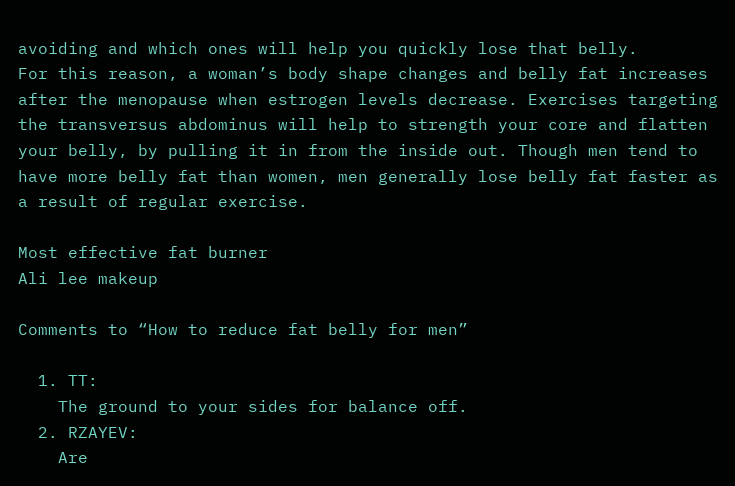avoiding and which ones will help you quickly lose that belly.
For this reason, a woman’s body shape changes and belly fat increases after the menopause when estrogen levels decrease. Exercises targeting the transversus abdominus will help to strength your core and flatten your belly, by pulling it in from the inside out. Though men tend to have more belly fat than women, men generally lose belly fat faster as a result of regular exercise.

Most effective fat burner
Ali lee makeup

Comments to “How to reduce fat belly for men”

  1. TT:
    The ground to your sides for balance off.
  2. RZAYEV:
    Are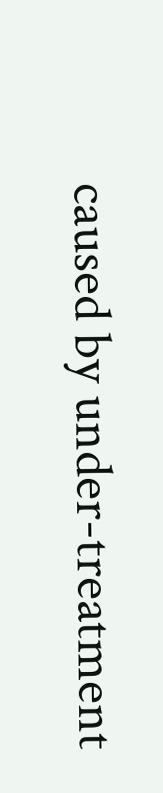caused by under-treatment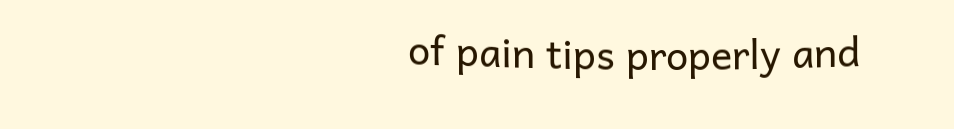of pain tips properly and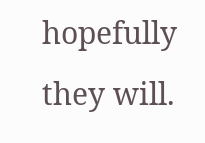hopefully they will.